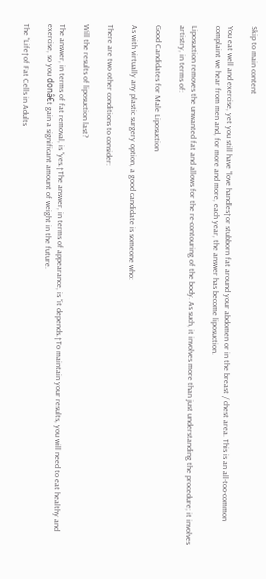Skip to main content

You eat well and exercise, yet you still have “love handles†or stubborn fat around your abdomen or in the breast / chest area. This is an all-too-common complaint we hear from men and, for more and more, each year, the answer has become liposuction.

Liposuction removes the unwanted fat and allows for the re-contouring of the body. As such, it involves more than just understanding the procedure; it involves artistry, in terms of:

Good Candidates for Male Liposuction

As with virtually any plastic surgery option, a good candidate is someone who:

There are two other conditions to consider:

Will the results of liposuction last?

The answer, in terms of fat removal, is “yes.†The answer, in terms of appearance, is “it depends.†To maintain your results, you will need to eat healthy and exercise, so you donâ€t gain a significant amount of weight in the future.

The “Life†of Fat Cells in Adults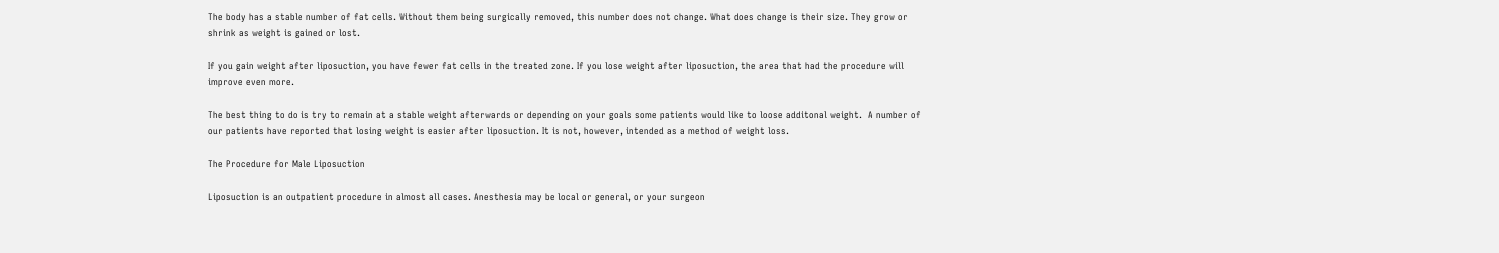The body has a stable number of fat cells. Without them being surgically removed, this number does not change. What does change is their size. They grow or shrink as weight is gained or lost.

If you gain weight after liposuction, you have fewer fat cells in the treated zone. If you lose weight after liposuction, the area that had the procedure will improve even more.

The best thing to do is try to remain at a stable weight afterwards or depending on your goals some patients would like to loose additonal weight.  A number of our patients have reported that losing weight is easier after liposuction. It is not, however, intended as a method of weight loss.

The Procedure for Male Liposuction

Liposuction is an outpatient procedure in almost all cases. Anesthesia may be local or general, or your surgeon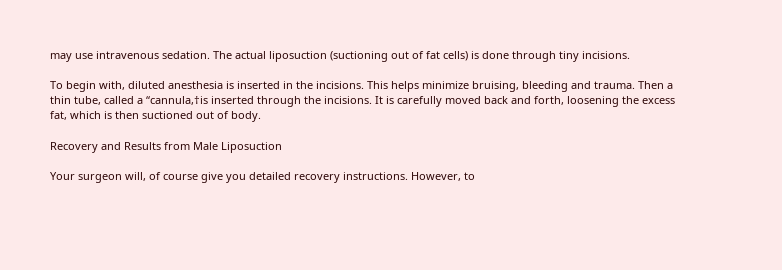may use intravenous sedation. The actual liposuction (suctioning out of fat cells) is done through tiny incisions.

To begin with, diluted anesthesia is inserted in the incisions. This helps minimize bruising, bleeding and trauma. Then a thin tube, called a “cannula,†is inserted through the incisions. It is carefully moved back and forth, loosening the excess fat, which is then suctioned out of body.

Recovery and Results from Male Liposuction

Your surgeon will, of course give you detailed recovery instructions. However, to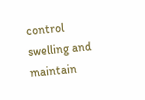control swelling and maintain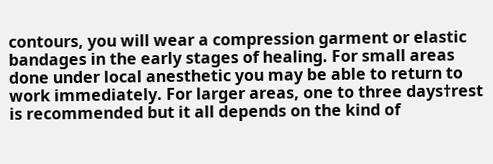contours, you will wear a compression garment or elastic bandages in the early stages of healing. For small areas done under local anesthetic you may be able to return to work immediately. For larger areas, one to three days†rest is recommended but it all depends on the kind of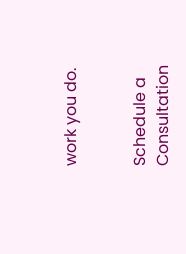work you do.


Schedule a Consultation